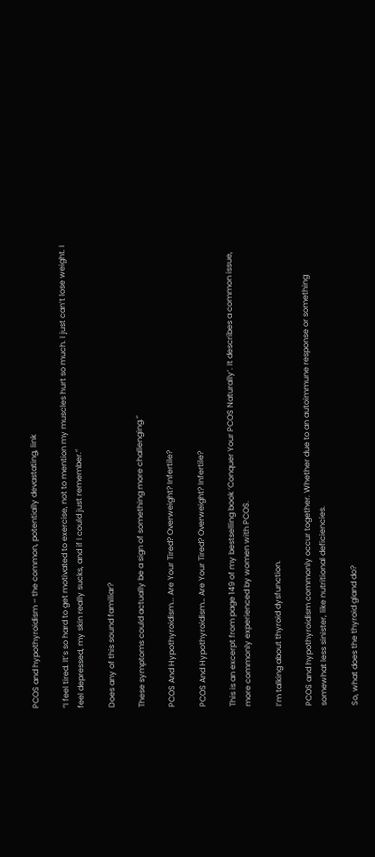PCOS and hypothyroidism – the common, potentially devastating, link

“I feel tired. It’s so hard to get motivated to exercise, not to mention my muscles hurt so much. I just can’t lose weight. I feel depressed, my skin really sucks, and if I could just remember.”

Does any of this sound familiar?

These symptoms could actually be a sign of something more challenging.”

PCOS And Hypothyroidism... Are Your Tired? Overweight? Infertile?

PCOS And Hypothyroidism… Are Your Tired? Overweight? Infertile?

This is an excerpt from page 149 of my bestselling book ‘Conquer Your PCOS Naturally‘. It describes a common issue, more commonly experienced by women with PCOS.

I’m talking about thyroid dysfunction.

PCOS and hypothyroidism commonly occur together. Whether due to an autoimmune response or something somewhat less sinister, like nutritional deficiencies.

So, what does the thyroid gland do?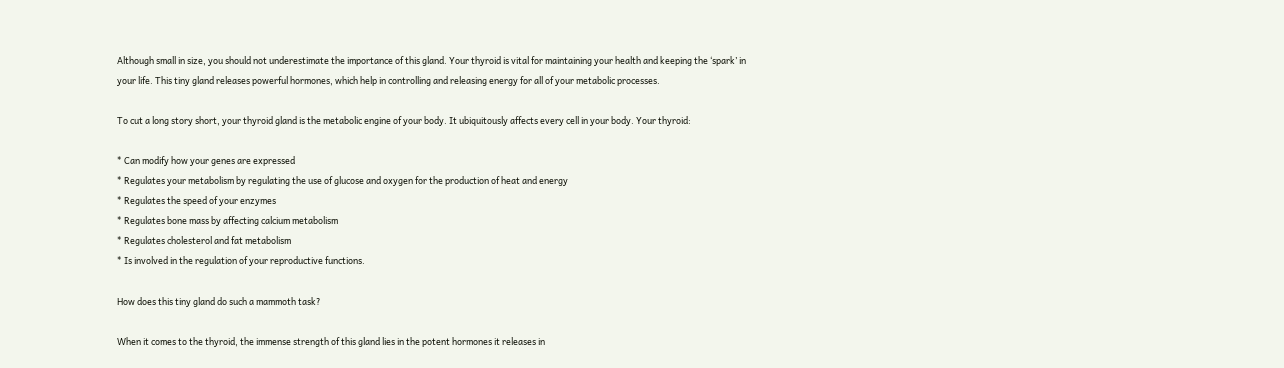Although small in size, you should not underestimate the importance of this gland. Your thyroid is vital for maintaining your health and keeping the ‘spark’ in your life. This tiny gland releases powerful hormones, which help in controlling and releasing energy for all of your metabolic processes.

To cut a long story short, your thyroid gland is the metabolic engine of your body. It ubiquitously affects every cell in your body. Your thyroid:

* Can modify how your genes are expressed
* Regulates your metabolism by regulating the use of glucose and oxygen for the production of heat and energy
* Regulates the speed of your enzymes
* Regulates bone mass by affecting calcium metabolism
* Regulates cholesterol and fat metabolism
* Is involved in the regulation of your reproductive functions.

How does this tiny gland do such a mammoth task?

When it comes to the thyroid, the immense strength of this gland lies in the potent hormones it releases in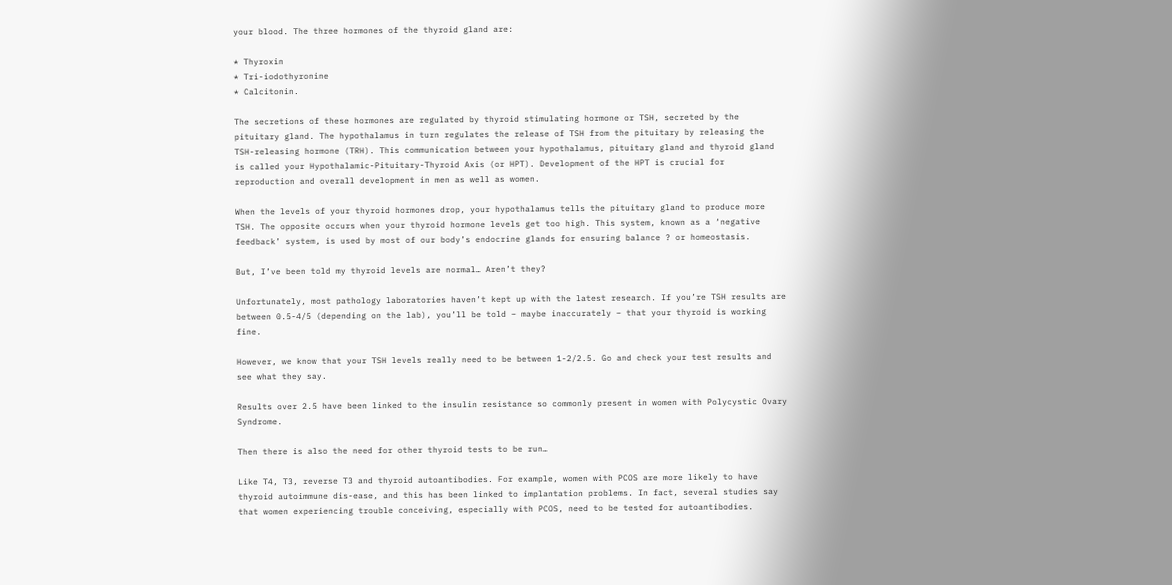your blood. The three hormones of the thyroid gland are:

* Thyroxin
* Tri-iodothyronine
* Calcitonin.

The secretions of these hormones are regulated by thyroid stimulating hormone or TSH, secreted by the pituitary gland. The hypothalamus in turn regulates the release of TSH from the pituitary by releasing the TSH-releasing hormone (TRH). This communication between your hypothalamus, pituitary gland and thyroid gland is called your Hypothalamic-Pituitary-Thyroid Axis (or HPT). Development of the HPT is crucial for reproduction and overall development in men as well as women.

When the levels of your thyroid hormones drop, your hypothalamus tells the pituitary gland to produce more TSH. The opposite occurs when your thyroid hormone levels get too high. This system, known as a ‘negative feedback’ system, is used by most of our body’s endocrine glands for ensuring balance ? or homeostasis.

But, I’ve been told my thyroid levels are normal… Aren’t they?

Unfortunately, most pathology laboratories haven’t kept up with the latest research. If you’re TSH results are between 0.5-4/5 (depending on the lab), you’ll be told – maybe inaccurately – that your thyroid is working fine.

However, we know that your TSH levels really need to be between 1-2/2.5. Go and check your test results and see what they say.

Results over 2.5 have been linked to the insulin resistance so commonly present in women with Polycystic Ovary Syndrome.

Then there is also the need for other thyroid tests to be run…

Like T4, T3, reverse T3 and thyroid autoantibodies. For example, women with PCOS are more likely to have thyroid autoimmune dis-ease, and this has been linked to implantation problems. In fact, several studies say that women experiencing trouble conceiving, especially with PCOS, need to be tested for autoantibodies.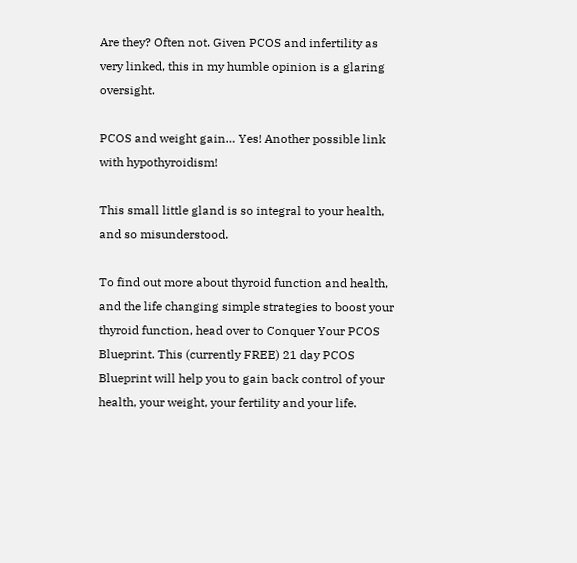Are they? Often not. Given PCOS and infertility as very linked, this in my humble opinion is a glaring oversight.

PCOS and weight gain… Yes! Another possible link with hypothyroidism!

This small little gland is so integral to your health, and so misunderstood.

To find out more about thyroid function and health, and the life changing simple strategies to boost your thyroid function, head over to Conquer Your PCOS Blueprint. This (currently FREE) 21 day PCOS Blueprint will help you to gain back control of your health, your weight, your fertility and your life.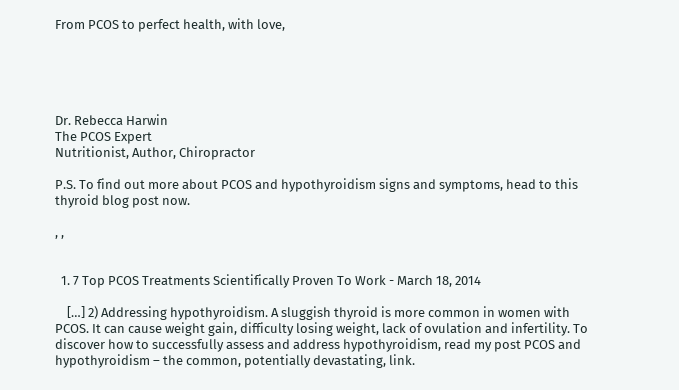From PCOS to perfect health, with love,





Dr. Rebecca Harwin
The PCOS Expert
Nutritionist, Author, Chiropractor

P.S. To find out more about PCOS and hypothyroidism signs and symptoms, head to this thyroid blog post now.

, ,


  1. 7 Top PCOS Treatments Scientifically Proven To Work - March 18, 2014

    […] 2) Addressing hypothyroidism. A sluggish thyroid is more common in women with PCOS. It can cause weight gain, difficulty losing weight, lack of ovulation and infertility. To discover how to successfully assess and address hypothyroidism, read my post PCOS and hypothyroidism – the common, potentially devastating, link.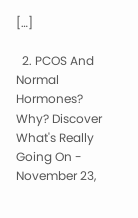[…]

  2. PCOS And Normal Hormones? Why? Discover What's Really Going On - November 23,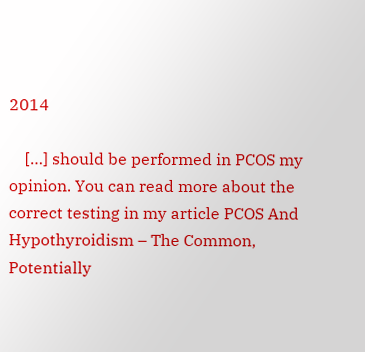2014

    […] should be performed in PCOS my opinion. You can read more about the correct testing in my article PCOS And Hypothyroidism – The Common, Potentially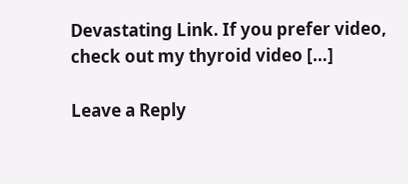Devastating Link. If you prefer video, check out my thyroid video […]

Leave a Reply